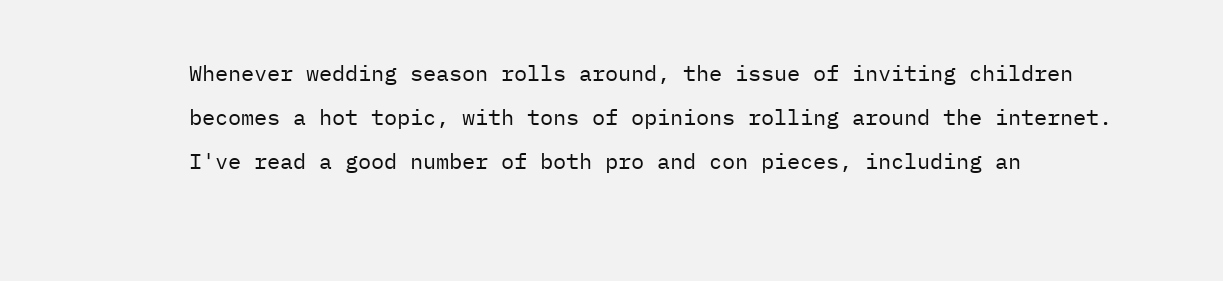Whenever wedding season rolls around, the issue of inviting children becomes a hot topic, with tons of opinions rolling around the internet. I've read a good number of both pro and con pieces, including an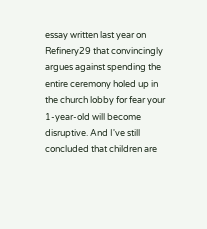essay written last year on Refinery29 that convincingly argues against spending the entire ceremony holed up in the church lobby for fear your 1-year-old will become disruptive. And I've still concluded that children are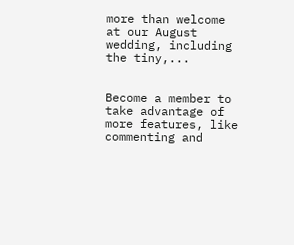more than welcome at our August wedding, including the tiny,...


Become a member to take advantage of more features, like commenting and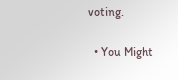voting.

  • You Might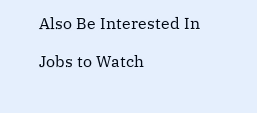Also Be Interested In

Jobs to Watch